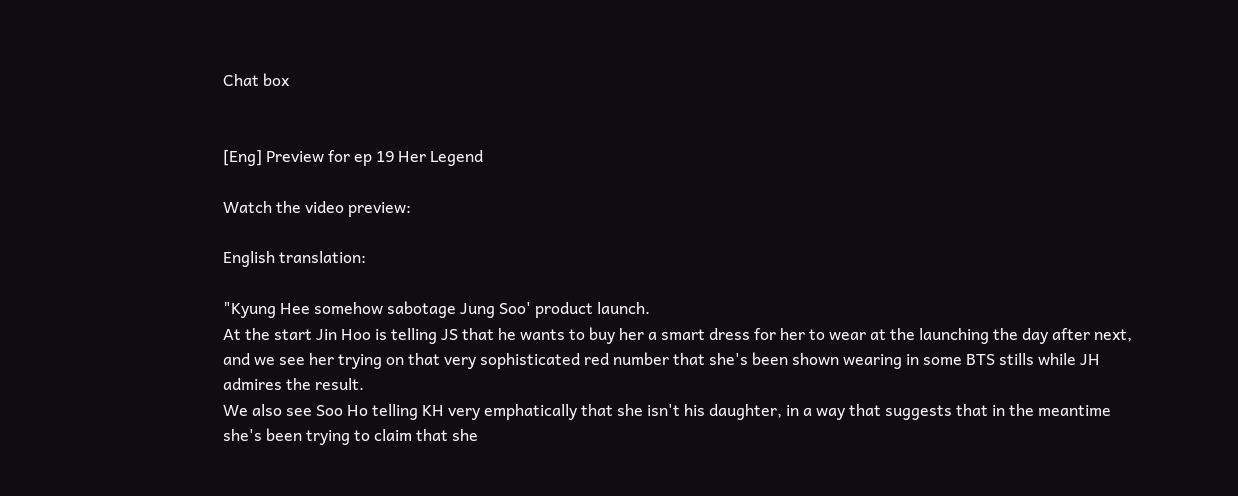Chat box


[Eng] Preview for ep 19 Her Legend

Watch the video preview:

English translation:

"Kyung Hee somehow sabotage Jung Soo' product launch.
At the start Jin Hoo is telling JS that he wants to buy her a smart dress for her to wear at the launching the day after next, and we see her trying on that very sophisticated red number that she's been shown wearing in some BTS stills while JH admires the result.
We also see Soo Ho telling KH very emphatically that she isn't his daughter, in a way that suggests that in the meantime she's been trying to claim that she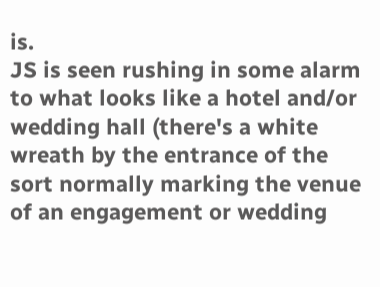is.
JS is seen rushing in some alarm to what looks like a hotel and/or wedding hall (there's a white wreath by the entrance of the sort normally marking the venue of an engagement or wedding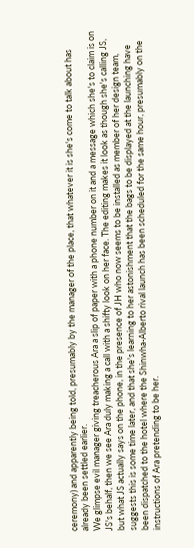ceremony) and apparently being told, presumably by the manager of the place, that whatever it is she's come to talk about has already been settled earlier.
We glimpse evil manager giving treacherous Ara a slip of paper with a phone number on it and a message which she's to claim is on JS's behalf, then we see Ara duly making a call with a shifty look on her face. The editing makes it look as though she's calling JS, but what JS actually says on the phone, in the presence of JH who now seems to be installed as member of her design team, suggests this is some time later, and that she's learning to her astonishment that the bags to be displayed at the launching have been dispatched to the hotel where the Shinwha-Alberto rival launch has been scheduled for the same hour, presumably on the instructions of Ara pretending to be her.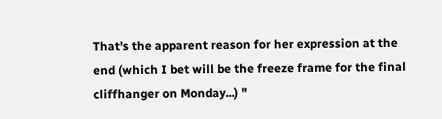That's the apparent reason for her expression at the end (which I bet will be the freeze frame for the final cliffhanger on Monday...) "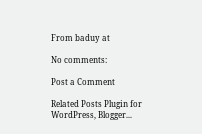From baduy at

No comments:

Post a Comment

Related Posts Plugin for WordPress, Blogger...